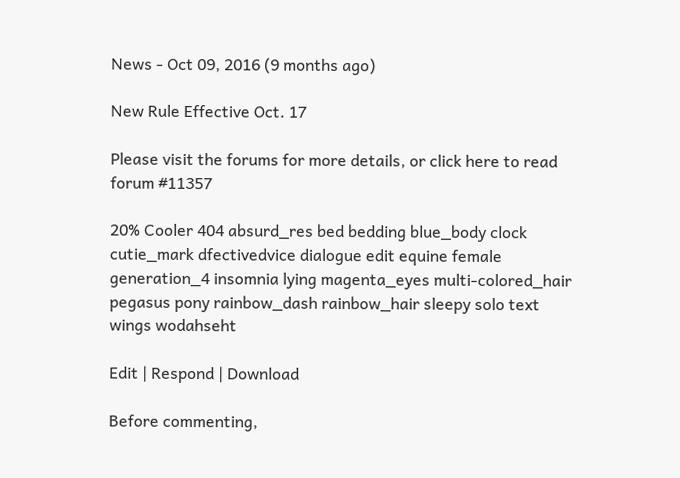News - Oct 09, 2016 (9 months ago)

New Rule Effective Oct. 17

Please visit the forums for more details, or click here to read forum #11357

20% Cooler 404 absurd_res bed bedding blue_body clock cutie_mark dfectivedvice dialogue edit equine female generation_4 insomnia lying magenta_eyes multi-colored_hair pegasus pony rainbow_dash rainbow_hair sleepy solo text wings wodahseht

Edit | Respond | Download

Before commenting,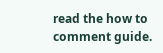read the how to comment guide.